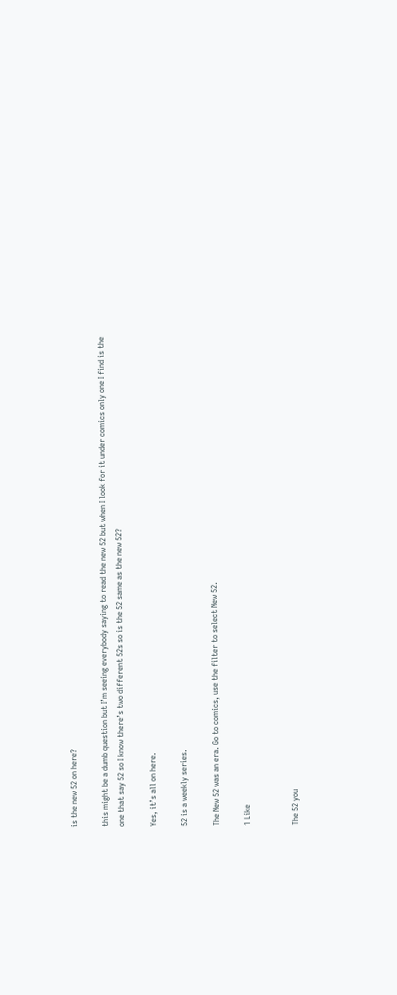is the new 52 on here?

this might be a dumb question but I’m seeing everybody saying to read the new 52 but when I look for it under comics only one I find is the one that say 52 so I know there’s two different 52s so is the 52 same as the new 52?

Yes, it’s all on here.

52 is a weekly series.

The New 52 was an era. Go to comics, use the filter to select New 52.

1 Like


The 52 you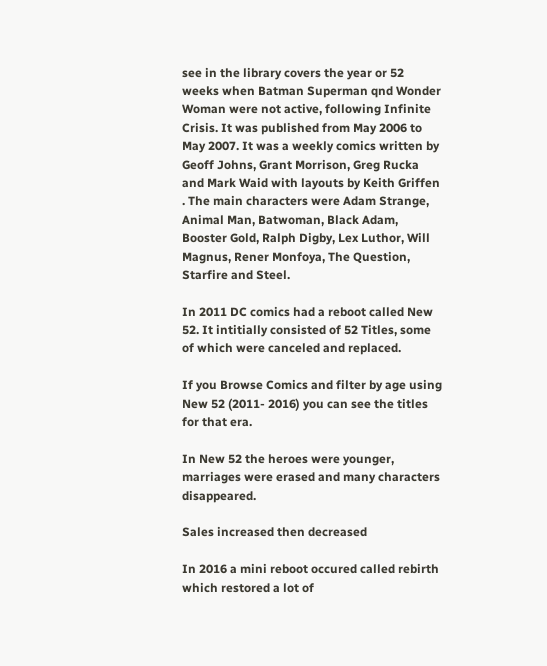see in the library covers the year or 52 weeks when Batman Superman qnd Wonder Woman were not active, following Infinite Crisis. It was published from May 2006 to May 2007. It was a weekly comics written by Geoff Johns, Grant Morrison, Greg Rucka and Mark Waid with layouts by Keith Griffen . The main characters were Adam Strange, Animal Man, Batwoman, Black Adam, Booster Gold, Ralph Digby, Lex Luthor, Will Magnus, Rener Monfoya, The Question, Starfire and Steel.

In 2011 DC comics had a reboot called New 52. It intitially consisted of 52 Titles, some of which were canceled and replaced.

If you Browse Comics and filter by age using New 52 (2011- 2016) you can see the titles for that era.

In New 52 the heroes were younger, marriages were erased and many characters disappeared.

Sales increased then decreased

In 2016 a mini reboot occured called rebirth which restored a lot of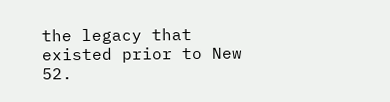the legacy that existed prior to New 52.